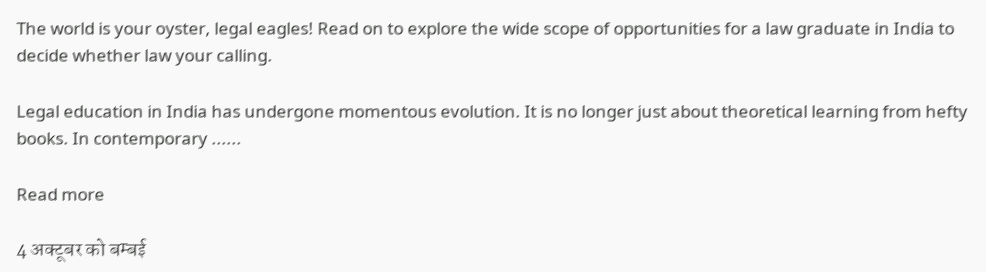The world is your oyster, legal eagles! Read on to explore the wide scope of opportunities for a law graduate in India to decide whether law your calling.

Legal education in India has undergone momentous evolution. It is no longer just about theoretical learning from hefty books. In contemporary ......

Read more

4 अक्टूबर को बम्बई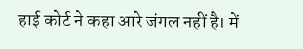हाई कोर्ट ने कहा आरे जंगल नहीं है। में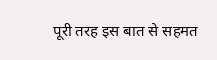पूरी तरह इस बात से सहमत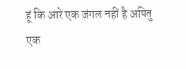हूं कि आरे एक जंगल नहीं है अपितु एक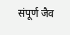संपूर्ण जैव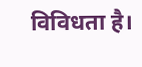विविधता है।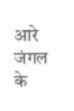आरे जंगल के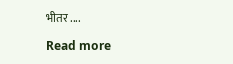भीतर ....

Read more